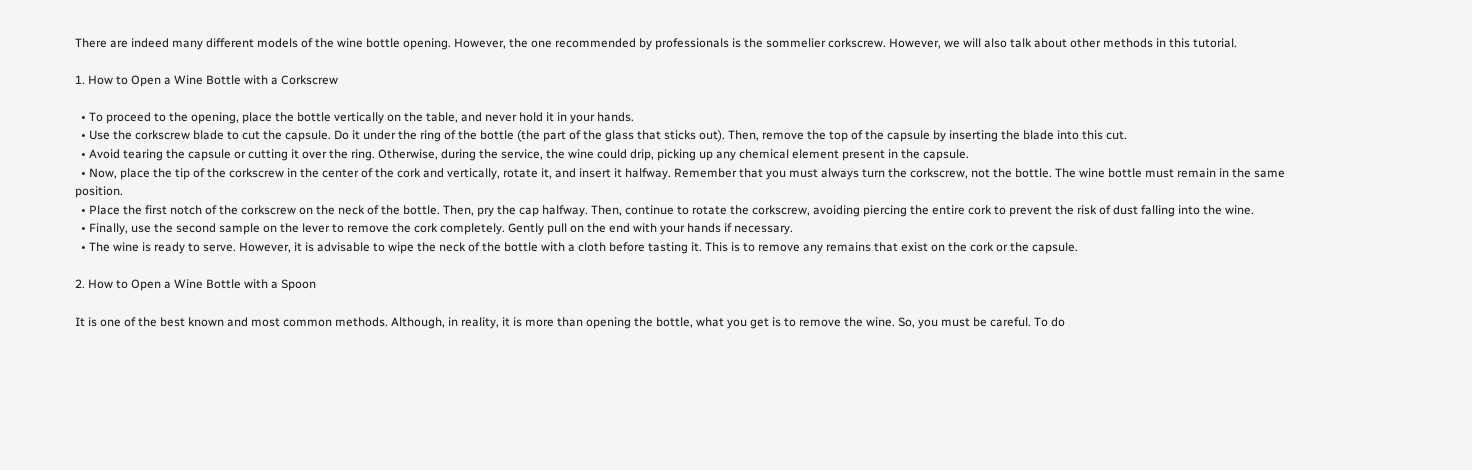There are indeed many different models of the wine bottle opening. However, the one recommended by professionals is the sommelier corkscrew. However, we will also talk about other methods in this tutorial.

1. How to Open a Wine Bottle with a Corkscrew

  • To proceed to the opening, place the bottle vertically on the table, and never hold it in your hands.
  • Use the corkscrew blade to cut the capsule. Do it under the ring of the bottle (the part of the glass that sticks out). Then, remove the top of the capsule by inserting the blade into this cut.
  • Avoid tearing the capsule or cutting it over the ring. Otherwise, during the service, the wine could drip, picking up any chemical element present in the capsule.
  • Now, place the tip of the corkscrew in the center of the cork and vertically, rotate it, and insert it halfway. Remember that you must always turn the corkscrew, not the bottle. The wine bottle must remain in the same position.
  • Place the first notch of the corkscrew on the neck of the bottle. Then, pry the cap halfway. Then, continue to rotate the corkscrew, avoiding piercing the entire cork to prevent the risk of dust falling into the wine.
  • Finally, use the second sample on the lever to remove the cork completely. Gently pull on the end with your hands if necessary.
  • The wine is ready to serve. However, it is advisable to wipe the neck of the bottle with a cloth before tasting it. This is to remove any remains that exist on the cork or the capsule.

2. How to Open a Wine Bottle with a Spoon

It is one of the best known and most common methods. Although, in reality, it is more than opening the bottle, what you get is to remove the wine. So, you must be careful. To do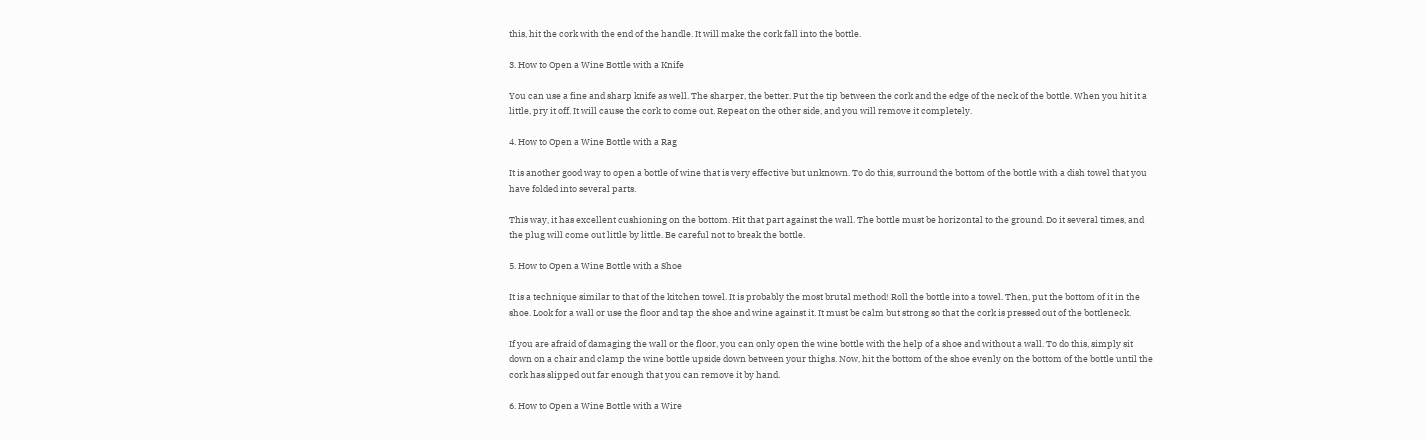this, hit the cork with the end of the handle. It will make the cork fall into the bottle.

3. How to Open a Wine Bottle with a Knife

You can use a fine and sharp knife as well. The sharper, the better. Put the tip between the cork and the edge of the neck of the bottle. When you hit it a little, pry it off. It will cause the cork to come out. Repeat on the other side, and you will remove it completely.

4. How to Open a Wine Bottle with a Rag

It is another good way to open a bottle of wine that is very effective but unknown. To do this, surround the bottom of the bottle with a dish towel that you have folded into several parts.

This way, it has excellent cushioning on the bottom. Hit that part against the wall. The bottle must be horizontal to the ground. Do it several times, and the plug will come out little by little. Be careful not to break the bottle.

5. How to Open a Wine Bottle with a Shoe

It is a technique similar to that of the kitchen towel. It is probably the most brutal method! Roll the bottle into a towel. Then, put the bottom of it in the shoe. Look for a wall or use the floor and tap the shoe and wine against it. It must be calm but strong so that the cork is pressed out of the bottleneck.

If you are afraid of damaging the wall or the floor, you can only open the wine bottle with the help of a shoe and without a wall. To do this, simply sit down on a chair and clamp the wine bottle upside down between your thighs. Now, hit the bottom of the shoe evenly on the bottom of the bottle until the cork has slipped out far enough that you can remove it by hand.

6. How to Open a Wine Bottle with a Wire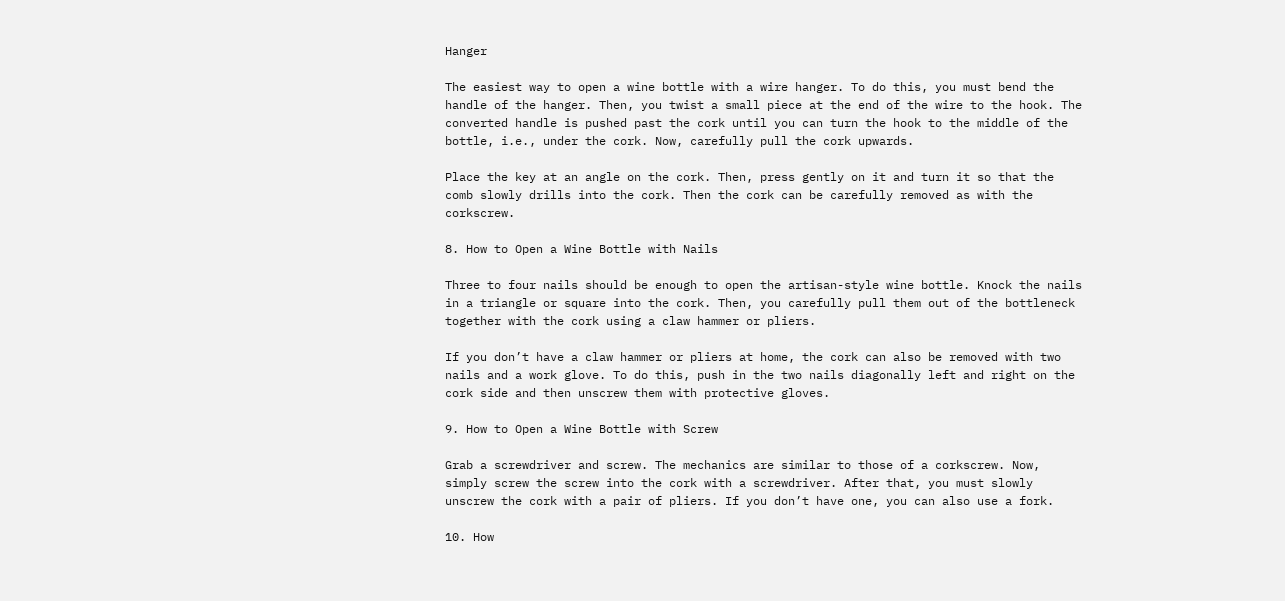Hanger

The easiest way to open a wine bottle with a wire hanger. To do this, you must bend the handle of the hanger. Then, you twist a small piece at the end of the wire to the hook. The converted handle is pushed past the cork until you can turn the hook to the middle of the bottle, i.e., under the cork. Now, carefully pull the cork upwards.

Place the key at an angle on the cork. Then, press gently on it and turn it so that the comb slowly drills into the cork. Then the cork can be carefully removed as with the corkscrew.

8. How to Open a Wine Bottle with Nails

Three to four nails should be enough to open the artisan-style wine bottle. Knock the nails in a triangle or square into the cork. Then, you carefully pull them out of the bottleneck together with the cork using a claw hammer or pliers.

If you don’t have a claw hammer or pliers at home, the cork can also be removed with two nails and a work glove. To do this, push in the two nails diagonally left and right on the cork side and then unscrew them with protective gloves.

9. How to Open a Wine Bottle with Screw

Grab a screwdriver and screw. The mechanics are similar to those of a corkscrew. Now, simply screw the screw into the cork with a screwdriver. After that, you must slowly unscrew the cork with a pair of pliers. If you don’t have one, you can also use a fork.

10. How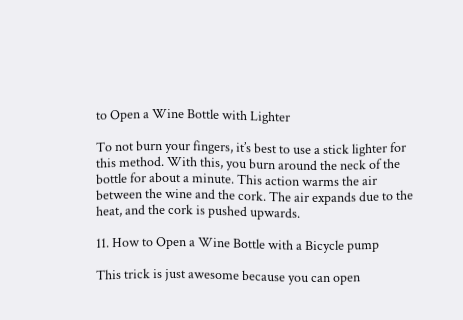to Open a Wine Bottle with Lighter

To not burn your fingers, it’s best to use a stick lighter for this method. With this, you burn around the neck of the bottle for about a minute. This action warms the air between the wine and the cork. The air expands due to the heat, and the cork is pushed upwards.

11. How to Open a Wine Bottle with a Bicycle pump

This trick is just awesome because you can open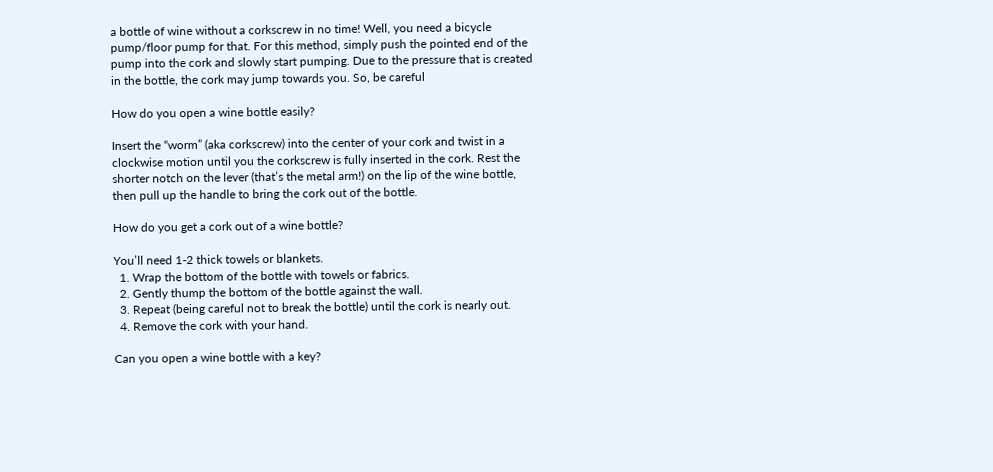a bottle of wine without a corkscrew in no time! Well, you need a bicycle pump/floor pump for that. For this method, simply push the pointed end of the pump into the cork and slowly start pumping. Due to the pressure that is created in the bottle, the cork may jump towards you. So, be careful

How do you open a wine bottle easily?

Insert the “worm” (aka corkscrew) into the center of your cork and twist in a clockwise motion until you the corkscrew is fully inserted in the cork. Rest the shorter notch on the lever (that’s the metal arm!) on the lip of the wine bottle, then pull up the handle to bring the cork out of the bottle.

How do you get a cork out of a wine bottle?

You’ll need 1-2 thick towels or blankets.
  1. Wrap the bottom of the bottle with towels or fabrics.
  2. Gently thump the bottom of the bottle against the wall.
  3. Repeat (being careful not to break the bottle) until the cork is nearly out.
  4. Remove the cork with your hand.

Can you open a wine bottle with a key?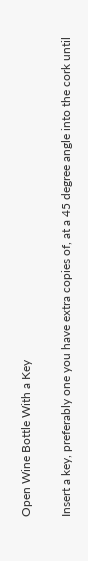Open Wine Bottle With a Key

Insert a key, preferably one you have extra copies of, at a 45 degree angle into the cork until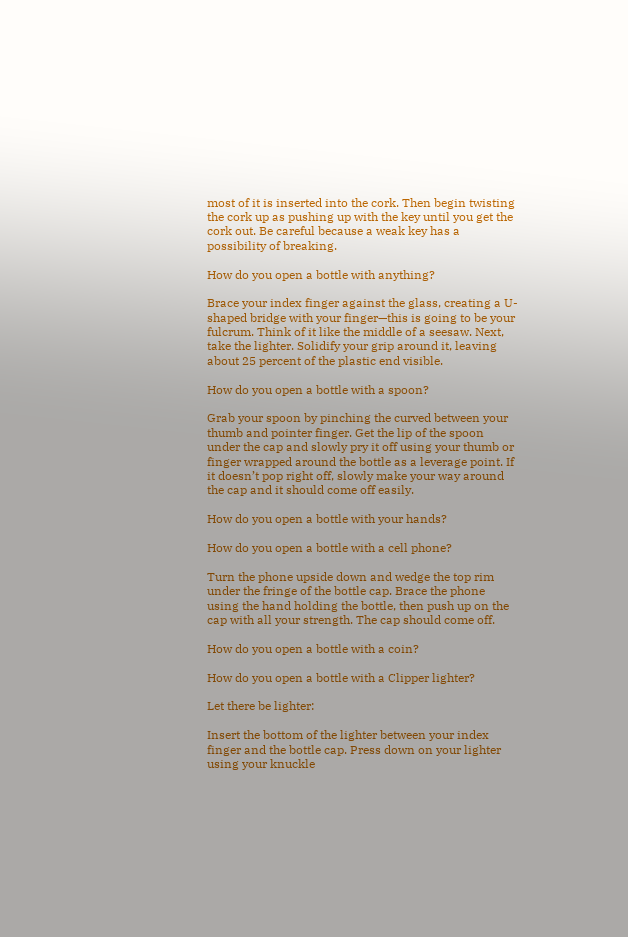most of it is inserted into the cork. Then begin twisting the cork up as pushing up with the key until you get the cork out. Be careful because a weak key has a possibility of breaking.

How do you open a bottle with anything?

Brace your index finger against the glass, creating a U-shaped bridge with your finger—this is going to be your fulcrum. Think of it like the middle of a seesaw. Next, take the lighter. Solidify your grip around it, leaving about 25 percent of the plastic end visible.

How do you open a bottle with a spoon?

Grab your spoon by pinching the curved between your thumb and pointer finger. Get the lip of the spoon under the cap and slowly pry it off using your thumb or finger wrapped around the bottle as a leverage point. If it doesn’t pop right off, slowly make your way around the cap and it should come off easily.

How do you open a bottle with your hands?

How do you open a bottle with a cell phone?

Turn the phone upside down and wedge the top rim under the fringe of the bottle cap. Brace the phone using the hand holding the bottle, then push up on the cap with all your strength. The cap should come off.

How do you open a bottle with a coin?

How do you open a bottle with a Clipper lighter?

Let there be lighter:

Insert the bottom of the lighter between your index finger and the bottle cap. Press down on your lighter using your knuckle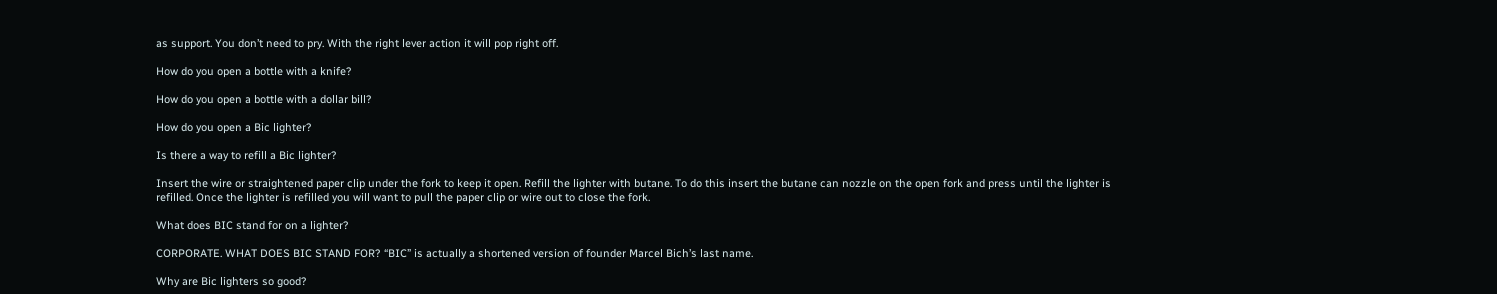as support. You don’t need to pry. With the right lever action it will pop right off.

How do you open a bottle with a knife?

How do you open a bottle with a dollar bill?

How do you open a Bic lighter?

Is there a way to refill a Bic lighter?

Insert the wire or straightened paper clip under the fork to keep it open. Refill the lighter with butane. To do this insert the butane can nozzle on the open fork and press until the lighter is refilled. Once the lighter is refilled you will want to pull the paper clip or wire out to close the fork.

What does BIC stand for on a lighter?

CORPORATE. WHAT DOES BIC STAND FOR? “BIC” is actually a shortened version of founder Marcel Bich’s last name.

Why are Bic lighters so good?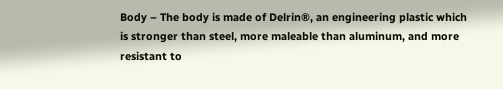Body – The body is made of Delrin®, an engineering plastic which is stronger than steel, more maleable than aluminum, and more resistant to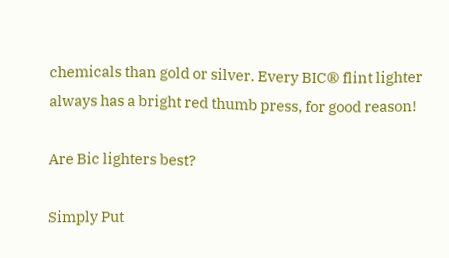chemicals than gold or silver. Every BIC® flint lighter always has a bright red thumb press, for good reason!

Are Bic lighters best?

Simply Put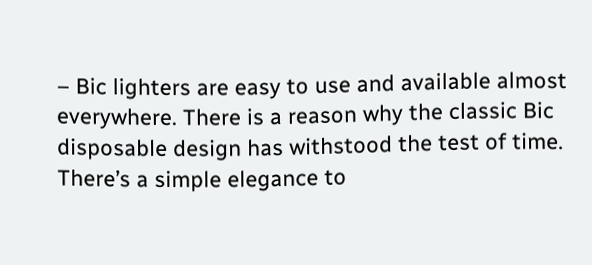– Bic lighters are easy to use and available almost everywhere. There is a reason why the classic Bic disposable design has withstood the test of time. There’s a simple elegance to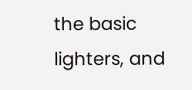the basic lighters, and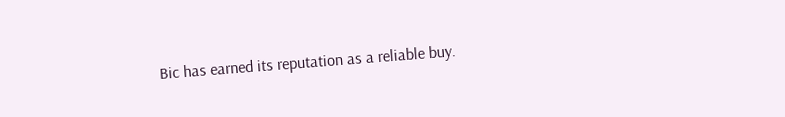Bic has earned its reputation as a reliable buy.